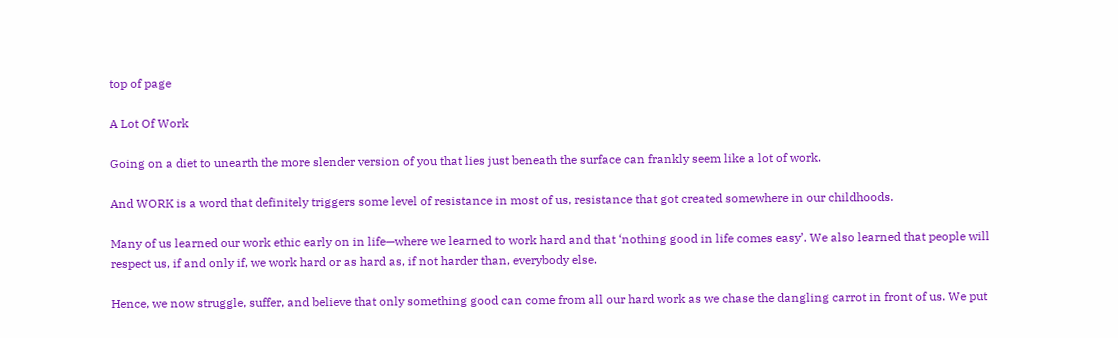top of page

A Lot Of Work

Going on a diet to unearth the more slender version of you that lies just beneath the surface can frankly seem like a lot of work.

And WORK is a word that definitely triggers some level of resistance in most of us, resistance that got created somewhere in our childhoods.

Many of us learned our work ethic early on in life—where we learned to work hard and that ‘nothing good in life comes easy’. We also learned that people will respect us, if and only if, we work hard or as hard as, if not harder than, everybody else.

Hence, we now struggle, suffer, and believe that only something good can come from all our hard work as we chase the dangling carrot in front of us. We put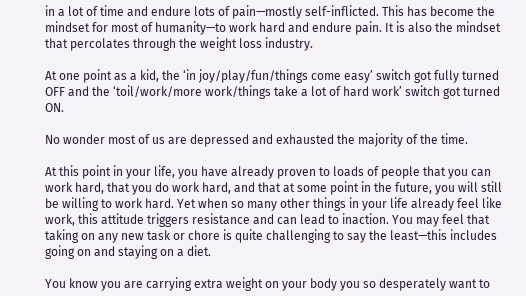in a lot of time and endure lots of pain—mostly self-inflicted. This has become the mindset for most of humanity—to work hard and endure pain. It is also the mindset that percolates through the weight loss industry.

At one point as a kid, the ‘in joy/play/fun/things come easy’ switch got fully turned OFF and the ‘toil/work/more work/things take a lot of hard work’ switch got turned ON.

No wonder most of us are depressed and exhausted the majority of the time.

At this point in your life, you have already proven to loads of people that you can work hard, that you do work hard, and that at some point in the future, you will still be willing to work hard. Yet when so many other things in your life already feel like work, this attitude triggers resistance and can lead to inaction. You may feel that taking on any new task or chore is quite challenging to say the least—this includes going on and staying on a diet.

You know you are carrying extra weight on your body you so desperately want to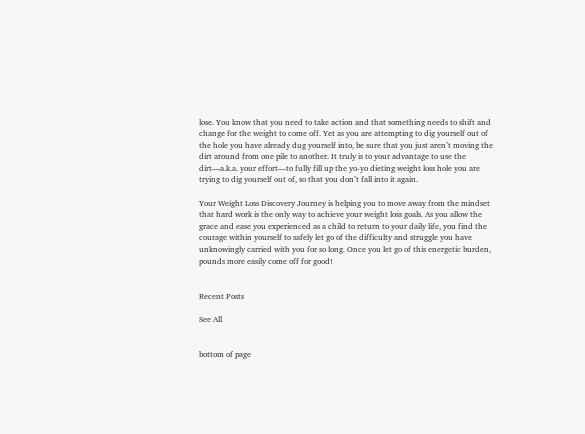lose. You know that you need to take action and that something needs to shift and change for the weight to come off. Yet as you are attempting to dig yourself out of the hole you have already dug yourself into, be sure that you just aren’t moving the dirt around from one pile to another. It truly is to your advantage to use the dirt—a.k.a. your effort—to fully fill up the yo-yo dieting weight loss hole you are trying to dig yourself out of, so that you don’t fall into it again.

Your Weight Loss Discovery Journey is helping you to move away from the mindset that hard work is the only way to achieve your weight loss goals. As you allow the grace and ease you experienced as a child to return to your daily life, you find the courage within yourself to safely let go of the difficulty and struggle you have unknowingly carried with you for so long. Once you let go of this energetic burden, pounds more easily come off for good!


Recent Posts

See All


bottom of page